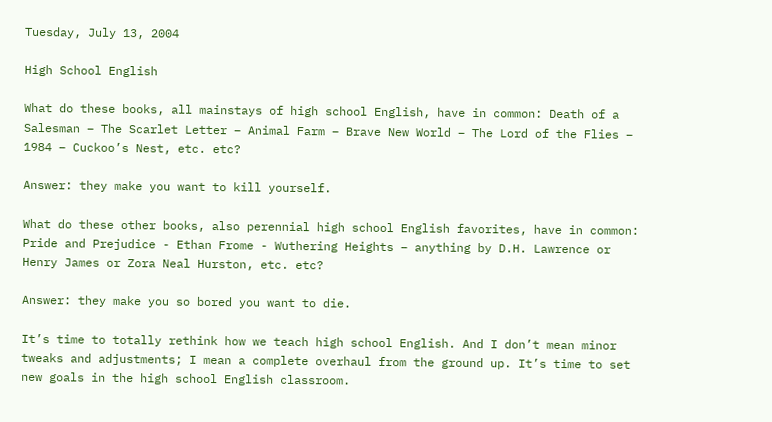Tuesday, July 13, 2004

High School English

What do these books, all mainstays of high school English, have in common: Death of a Salesman – The Scarlet Letter – Animal Farm – Brave New World – The Lord of the Flies – 1984 – Cuckoo’s Nest, etc. etc?

Answer: they make you want to kill yourself.

What do these other books, also perennial high school English favorites, have in common: Pride and Prejudice - Ethan Frome - Wuthering Heights – anything by D.H. Lawrence or Henry James or Zora Neal Hurston, etc. etc?

Answer: they make you so bored you want to die.

It’s time to totally rethink how we teach high school English. And I don’t mean minor tweaks and adjustments; I mean a complete overhaul from the ground up. It’s time to set new goals in the high school English classroom.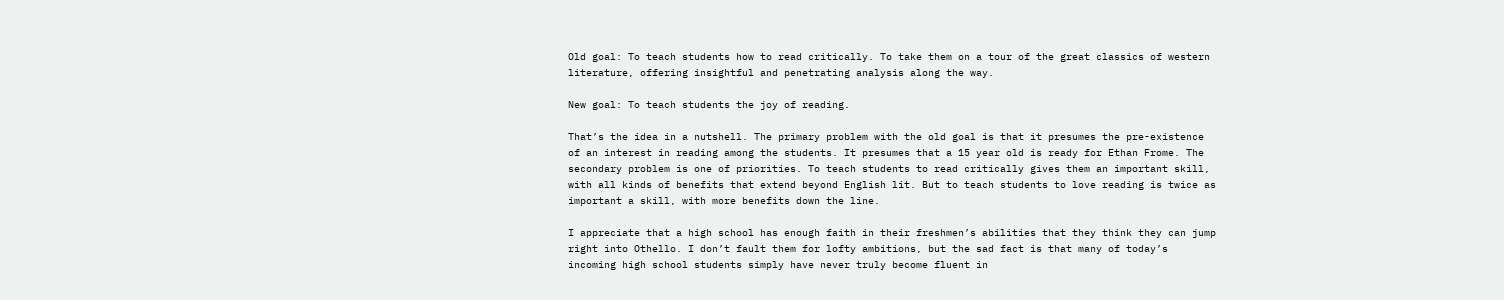Old goal: To teach students how to read critically. To take them on a tour of the great classics of western literature, offering insightful and penetrating analysis along the way.

New goal: To teach students the joy of reading.

That’s the idea in a nutshell. The primary problem with the old goal is that it presumes the pre-existence of an interest in reading among the students. It presumes that a 15 year old is ready for Ethan Frome. The secondary problem is one of priorities. To teach students to read critically gives them an important skill, with all kinds of benefits that extend beyond English lit. But to teach students to love reading is twice as important a skill, with more benefits down the line.

I appreciate that a high school has enough faith in their freshmen’s abilities that they think they can jump right into Othello. I don’t fault them for lofty ambitions, but the sad fact is that many of today’s incoming high school students simply have never truly become fluent in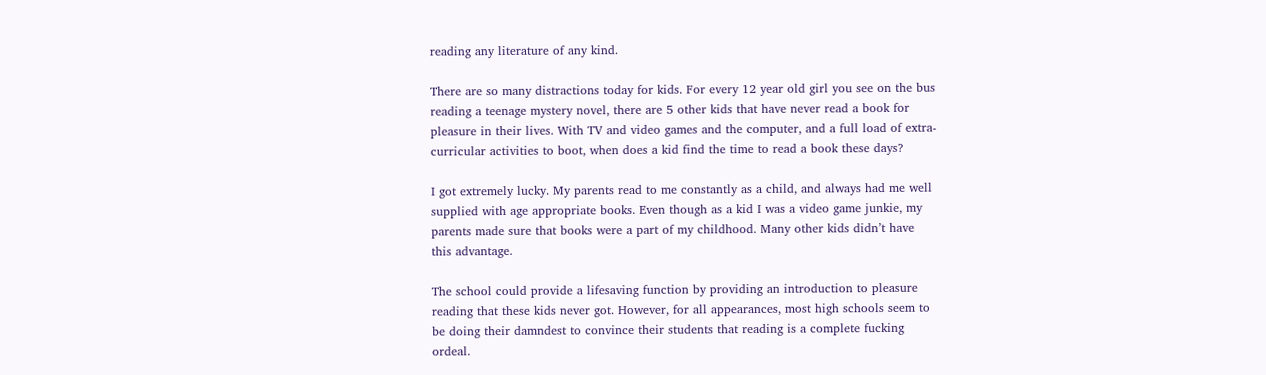reading any literature of any kind.

There are so many distractions today for kids. For every 12 year old girl you see on the bus reading a teenage mystery novel, there are 5 other kids that have never read a book for pleasure in their lives. With TV and video games and the computer, and a full load of extra-curricular activities to boot, when does a kid find the time to read a book these days?

I got extremely lucky. My parents read to me constantly as a child, and always had me well supplied with age appropriate books. Even though as a kid I was a video game junkie, my parents made sure that books were a part of my childhood. Many other kids didn’t have this advantage.

The school could provide a lifesaving function by providing an introduction to pleasure reading that these kids never got. However, for all appearances, most high schools seem to be doing their damndest to convince their students that reading is a complete fucking ordeal.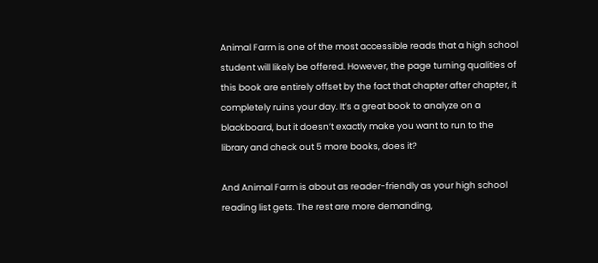Animal Farm is one of the most accessible reads that a high school student will likely be offered. However, the page turning qualities of this book are entirely offset by the fact that chapter after chapter, it completely ruins your day. It’s a great book to analyze on a blackboard, but it doesn’t exactly make you want to run to the library and check out 5 more books, does it?

And Animal Farm is about as reader-friendly as your high school reading list gets. The rest are more demanding,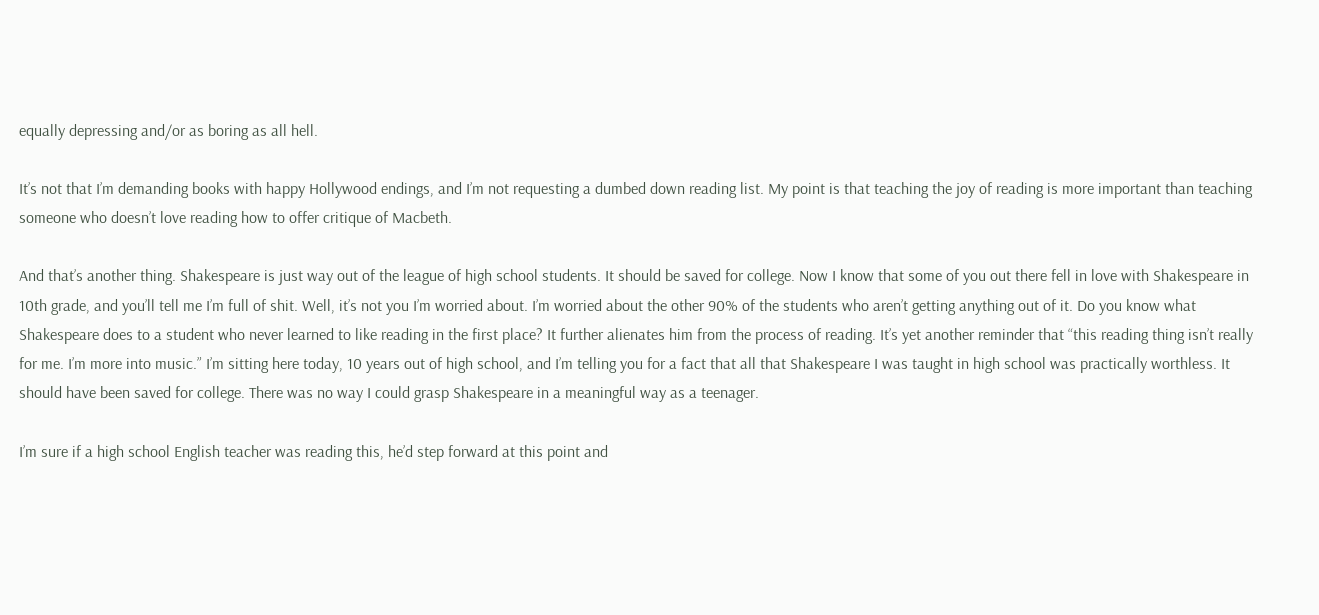equally depressing and/or as boring as all hell.

It’s not that I’m demanding books with happy Hollywood endings, and I’m not requesting a dumbed down reading list. My point is that teaching the joy of reading is more important than teaching someone who doesn’t love reading how to offer critique of Macbeth.

And that’s another thing. Shakespeare is just way out of the league of high school students. It should be saved for college. Now I know that some of you out there fell in love with Shakespeare in 10th grade, and you’ll tell me I’m full of shit. Well, it’s not you I’m worried about. I’m worried about the other 90% of the students who aren’t getting anything out of it. Do you know what Shakespeare does to a student who never learned to like reading in the first place? It further alienates him from the process of reading. It’s yet another reminder that “this reading thing isn’t really for me. I’m more into music.” I’m sitting here today, 10 years out of high school, and I’m telling you for a fact that all that Shakespeare I was taught in high school was practically worthless. It should have been saved for college. There was no way I could grasp Shakespeare in a meaningful way as a teenager.

I’m sure if a high school English teacher was reading this, he’d step forward at this point and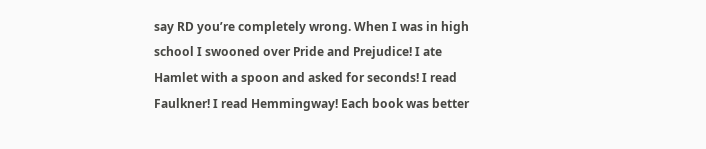say RD you’re completely wrong. When I was in high school I swooned over Pride and Prejudice! I ate Hamlet with a spoon and asked for seconds! I read Faulkner! I read Hemmingway! Each book was better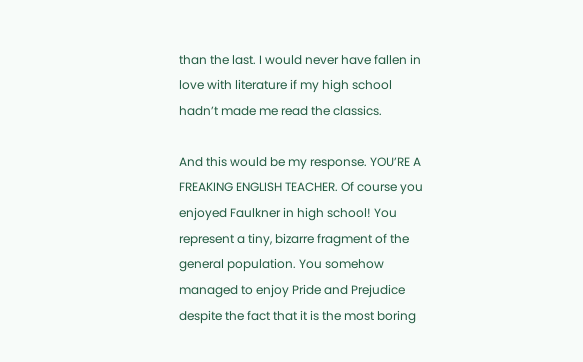than the last. I would never have fallen in love with literature if my high school hadn’t made me read the classics.

And this would be my response. YOU’RE A FREAKING ENGLISH TEACHER. Of course you enjoyed Faulkner in high school! You represent a tiny, bizarre fragment of the general population. You somehow managed to enjoy Pride and Prejudice despite the fact that it is the most boring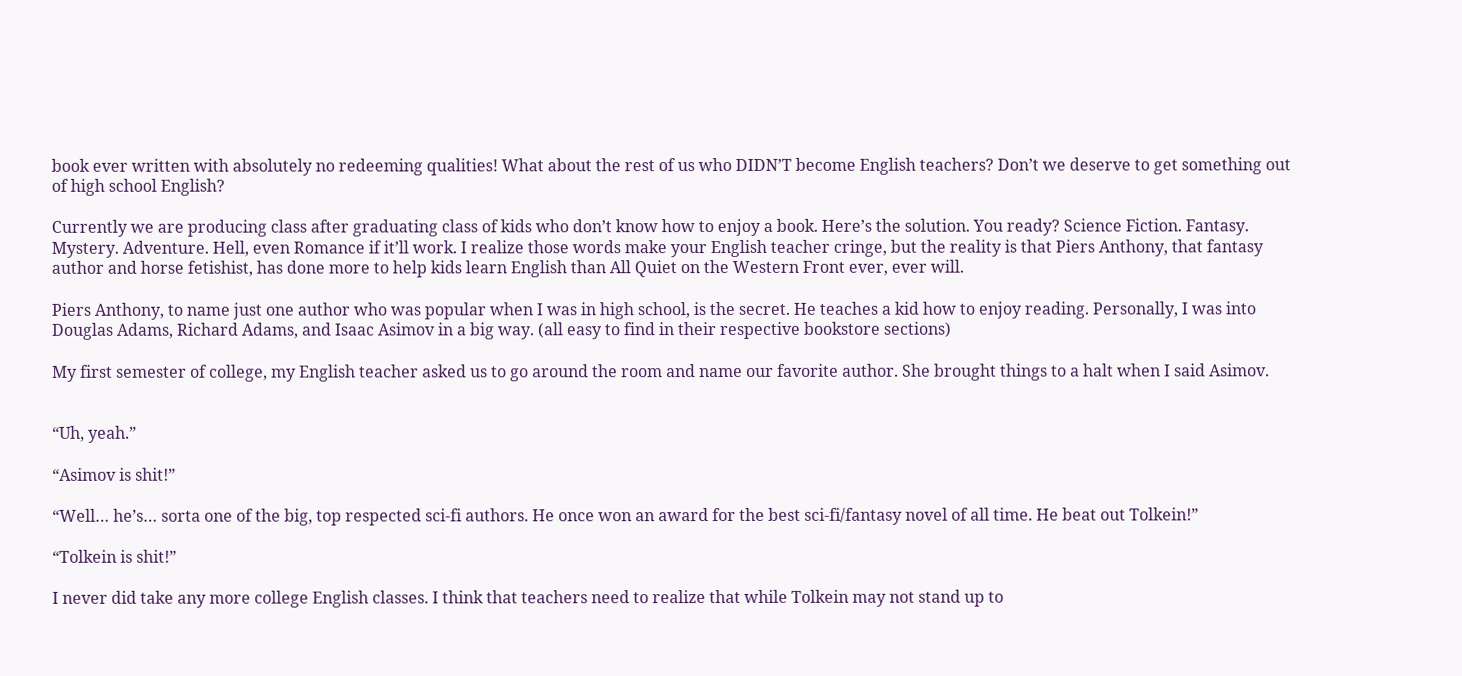book ever written with absolutely no redeeming qualities! What about the rest of us who DIDN’T become English teachers? Don’t we deserve to get something out of high school English?

Currently we are producing class after graduating class of kids who don’t know how to enjoy a book. Here’s the solution. You ready? Science Fiction. Fantasy. Mystery. Adventure. Hell, even Romance if it’ll work. I realize those words make your English teacher cringe, but the reality is that Piers Anthony, that fantasy author and horse fetishist, has done more to help kids learn English than All Quiet on the Western Front ever, ever will.

Piers Anthony, to name just one author who was popular when I was in high school, is the secret. He teaches a kid how to enjoy reading. Personally, I was into Douglas Adams, Richard Adams, and Isaac Asimov in a big way. (all easy to find in their respective bookstore sections)

My first semester of college, my English teacher asked us to go around the room and name our favorite author. She brought things to a halt when I said Asimov.


“Uh, yeah.”

“Asimov is shit!”

“Well… he’s… sorta one of the big, top respected sci-fi authors. He once won an award for the best sci-fi/fantasy novel of all time. He beat out Tolkein!”

“Tolkein is shit!”

I never did take any more college English classes. I think that teachers need to realize that while Tolkein may not stand up to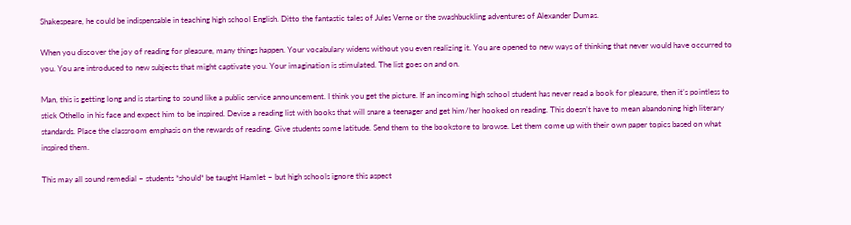Shakespeare, he could be indispensable in teaching high school English. Ditto the fantastic tales of Jules Verne or the swashbuckling adventures of Alexander Dumas.

When you discover the joy of reading for pleasure, many things happen. Your vocabulary widens without you even realizing it. You are opened to new ways of thinking that never would have occurred to you. You are introduced to new subjects that might captivate you. Your imagination is stimulated. The list goes on and on.

Man, this is getting long and is starting to sound like a public service announcement. I think you get the picture. If an incoming high school student has never read a book for pleasure, then it’s pointless to stick Othello in his face and expect him to be inspired. Devise a reading list with books that will snare a teenager and get him/her hooked on reading. This doesn’t have to mean abandoning high literary standards. Place the classroom emphasis on the rewards of reading. Give students some latitude. Send them to the bookstore to browse. Let them come up with their own paper topics based on what inspired them.

This may all sound remedial – students *should* be taught Hamlet – but high schools ignore this aspect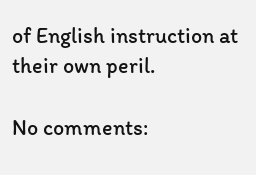of English instruction at their own peril.

No comments: